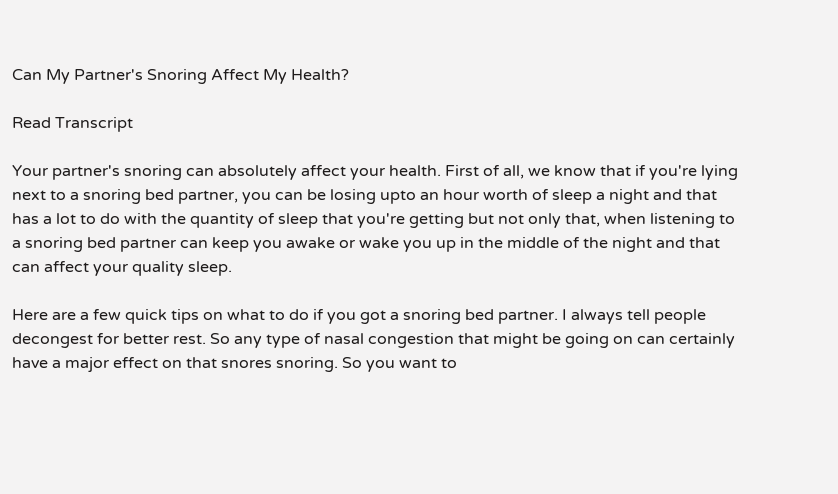Can My Partner's Snoring Affect My Health?

Read Transcript

Your partner's snoring can absolutely affect your health. First of all, we know that if you're lying next to a snoring bed partner, you can be losing upto an hour worth of sleep a night and that has a lot to do with the quantity of sleep that you're getting but not only that, when listening to a snoring bed partner can keep you awake or wake you up in the middle of the night and that can affect your quality sleep.

Here are a few quick tips on what to do if you got a snoring bed partner. I always tell people decongest for better rest. So any type of nasal congestion that might be going on can certainly have a major effect on that snores snoring. So you want to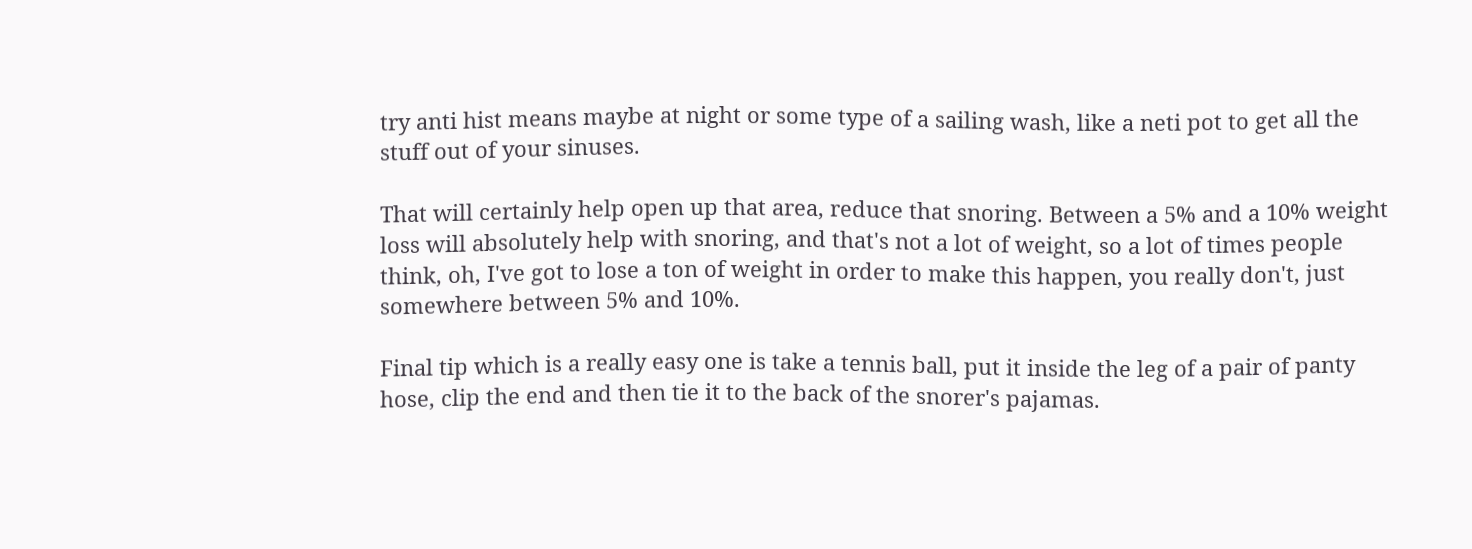try anti hist means maybe at night or some type of a sailing wash, like a neti pot to get all the stuff out of your sinuses.

That will certainly help open up that area, reduce that snoring. Between a 5% and a 10% weight loss will absolutely help with snoring, and that's not a lot of weight, so a lot of times people think, oh, I've got to lose a ton of weight in order to make this happen, you really don't, just somewhere between 5% and 10%.

Final tip which is a really easy one is take a tennis ball, put it inside the leg of a pair of panty hose, clip the end and then tie it to the back of the snorer's pajamas.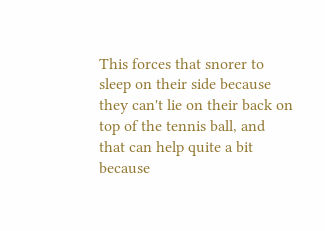This forces that snorer to sleep on their side because they can't lie on their back on top of the tennis ball, and that can help quite a bit because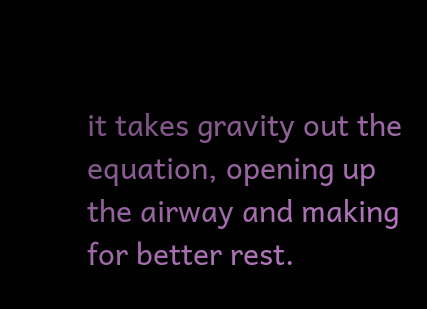it takes gravity out the equation, opening up the airway and making for better rest.